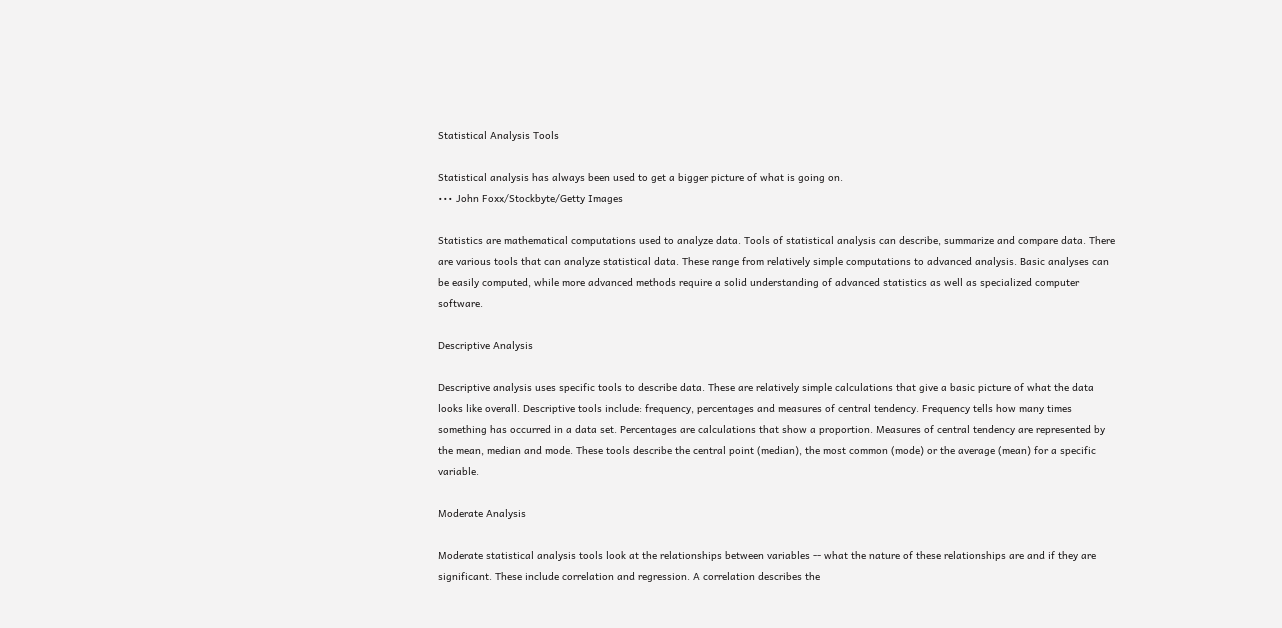Statistical Analysis Tools

Statistical analysis has always been used to get a bigger picture of what is going on.
••• John Foxx/Stockbyte/Getty Images

Statistics are mathematical computations used to analyze data. Tools of statistical analysis can describe, summarize and compare data. There are various tools that can analyze statistical data. These range from relatively simple computations to advanced analysis. Basic analyses can be easily computed, while more advanced methods require a solid understanding of advanced statistics as well as specialized computer software.

Descriptive Analysis

Descriptive analysis uses specific tools to describe data. These are relatively simple calculations that give a basic picture of what the data looks like overall. Descriptive tools include: frequency, percentages and measures of central tendency. Frequency tells how many times something has occurred in a data set. Percentages are calculations that show a proportion. Measures of central tendency are represented by the mean, median and mode. These tools describe the central point (median), the most common (mode) or the average (mean) for a specific variable.

Moderate Analysis

Moderate statistical analysis tools look at the relationships between variables -- what the nature of these relationships are and if they are significant. These include correlation and regression. A correlation describes the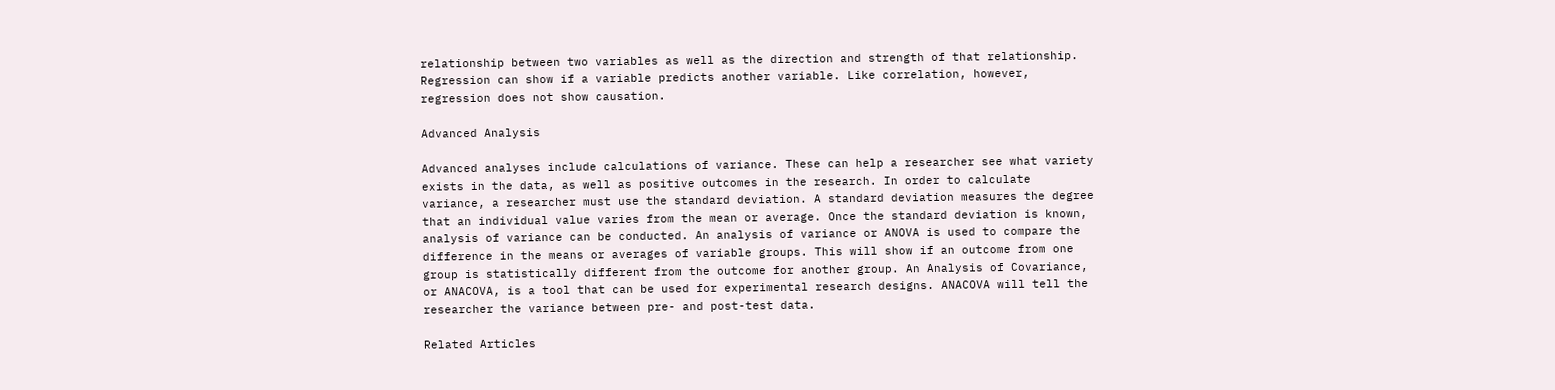relationship between two variables as well as the direction and strength of that relationship. Regression can show if a variable predicts another variable. Like correlation, however, regression does not show causation.

Advanced Analysis

Advanced analyses include calculations of variance. These can help a researcher see what variety exists in the data, as well as positive outcomes in the research. In order to calculate variance, a researcher must use the standard deviation. A standard deviation measures the degree that an individual value varies from the mean or average. Once the standard deviation is known, analysis of variance can be conducted. An analysis of variance or ANOVA is used to compare the difference in the means or averages of variable groups. This will show if an outcome from one group is statistically different from the outcome for another group. An Analysis of Covariance, or ANACOVA, is a tool that can be used for experimental research designs. ANACOVA will tell the researcher the variance between pre- and post-test data.

Related Articles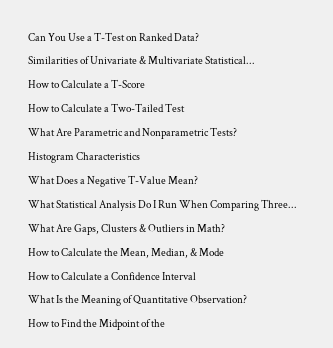Can You Use a T-Test on Ranked Data?
Similarities of Univariate & Multivariate Statistical...
How to Calculate a T-Score
How to Calculate a Two-Tailed Test
What Are Parametric and Nonparametric Tests?
Histogram Characteristics
What Does a Negative T-Value Mean?
What Statistical Analysis Do I Run When Comparing Three...
What Are Gaps, Clusters & Outliers in Math?
How to Calculate the Mean, Median, & Mode
How to Calculate a Confidence Interval
What Is the Meaning of Quantitative Observation?
How to Find the Midpoint of the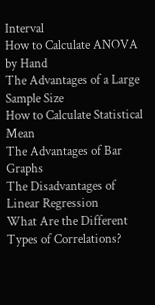Interval
How to Calculate ANOVA by Hand
The Advantages of a Large Sample Size
How to Calculate Statistical Mean
The Advantages of Bar Graphs
The Disadvantages of Linear Regression
What Are the Different Types of Correlations?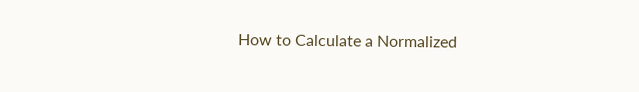How to Calculate a Normalized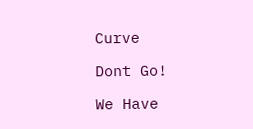Curve

Dont Go!

We Have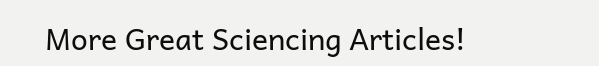More Great Sciencing Articles!